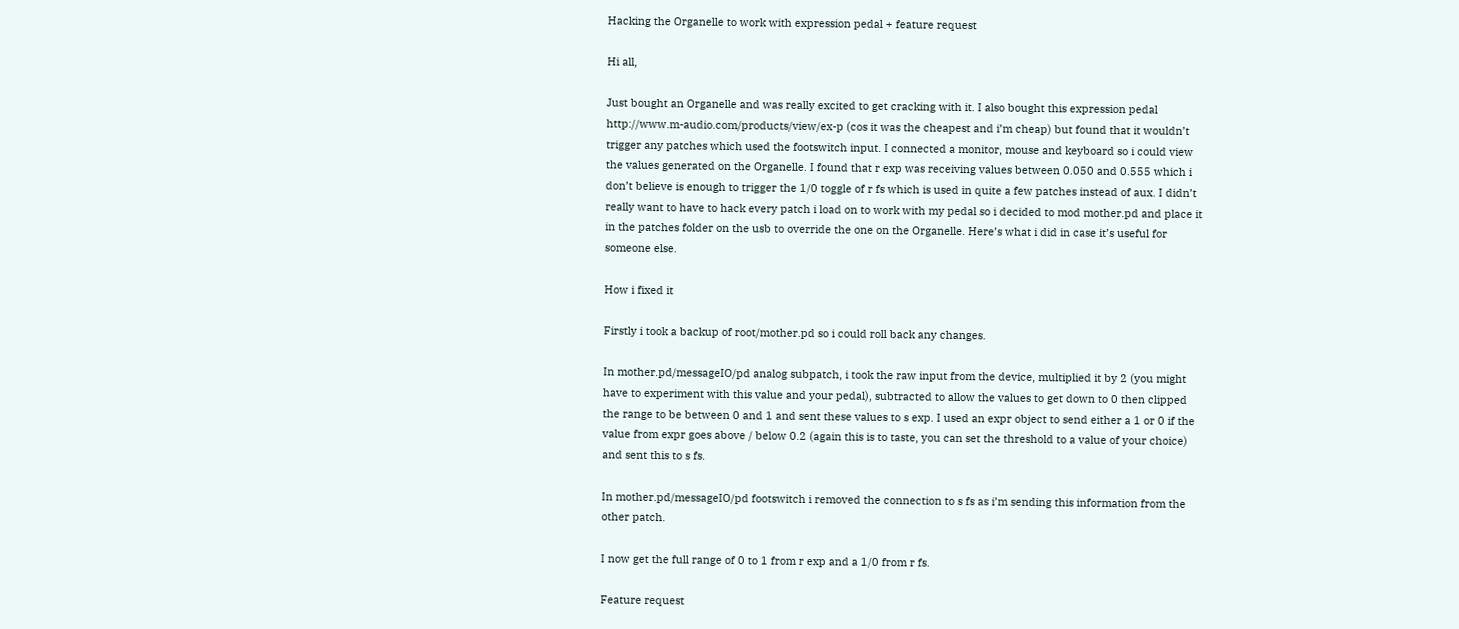Hacking the Organelle to work with expression pedal + feature request

Hi all,

Just bought an Organelle and was really excited to get cracking with it. I also bought this expression pedal http://www.m-audio.com/products/view/ex-p (cos it was the cheapest and i’m cheap) but found that it wouldn’t trigger any patches which used the footswitch input. I connected a monitor, mouse and keyboard so i could view the values generated on the Organelle. I found that r exp was receiving values between 0.050 and 0.555 which i don’t believe is enough to trigger the 1/0 toggle of r fs which is used in quite a few patches instead of aux. I didn’t really want to have to hack every patch i load on to work with my pedal so i decided to mod mother.pd and place it in the patches folder on the usb to override the one on the Organelle. Here’s what i did in case it’s useful for someone else.

How i fixed it

Firstly i took a backup of root/mother.pd so i could roll back any changes.

In mother.pd/messageIO/pd analog subpatch, i took the raw input from the device, multiplied it by 2 (you might have to experiment with this value and your pedal), subtracted to allow the values to get down to 0 then clipped the range to be between 0 and 1 and sent these values to s exp. I used an expr object to send either a 1 or 0 if the value from expr goes above / below 0.2 (again this is to taste, you can set the threshold to a value of your choice) and sent this to s fs.

In mother.pd/messageIO/pd footswitch i removed the connection to s fs as i’m sending this information from the other patch.

I now get the full range of 0 to 1 from r exp and a 1/0 from r fs.

Feature request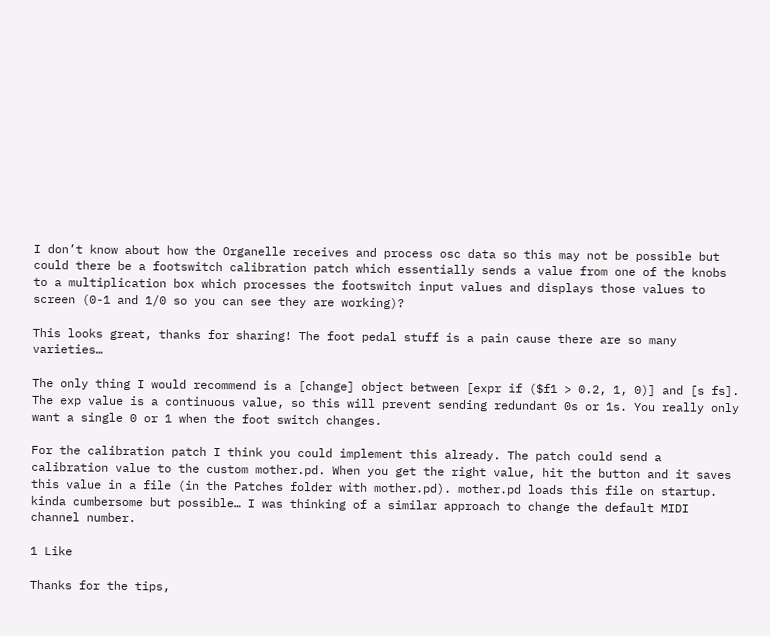I don’t know about how the Organelle receives and process osc data so this may not be possible but could there be a footswitch calibration patch which essentially sends a value from one of the knobs to a multiplication box which processes the footswitch input values and displays those values to screen (0-1 and 1/0 so you can see they are working)?

This looks great, thanks for sharing! The foot pedal stuff is a pain cause there are so many varieties…

The only thing I would recommend is a [change] object between [expr if ($f1 > 0.2, 1, 0)] and [s fs]. The exp value is a continuous value, so this will prevent sending redundant 0s or 1s. You really only want a single 0 or 1 when the foot switch changes.

For the calibration patch I think you could implement this already. The patch could send a calibration value to the custom mother.pd. When you get the right value, hit the button and it saves this value in a file (in the Patches folder with mother.pd). mother.pd loads this file on startup. kinda cumbersome but possible… I was thinking of a similar approach to change the default MIDI channel number.

1 Like

Thanks for the tips,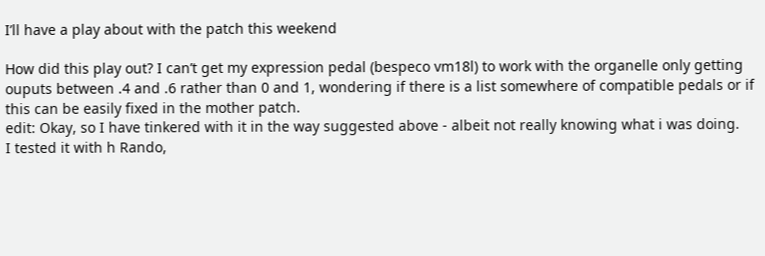I’ll have a play about with the patch this weekend

How did this play out? I can’t get my expression pedal (bespeco vm18l) to work with the organelle only getting ouputs between .4 and .6 rather than 0 and 1, wondering if there is a list somewhere of compatible pedals or if this can be easily fixed in the mother patch.
edit: Okay, so I have tinkered with it in the way suggested above - albeit not really knowing what i was doing.
I tested it with h Rando,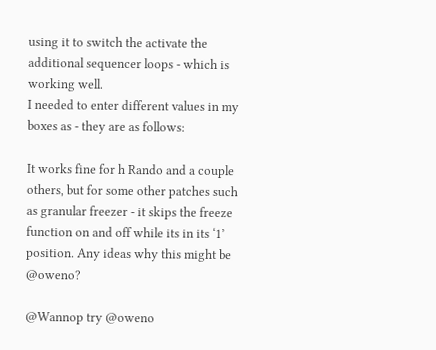using it to switch the activate the additional sequencer loops - which is working well.
I needed to enter different values in my boxes as - they are as follows:

It works fine for h Rando and a couple others, but for some other patches such as granular freezer - it skips the freeze function on and off while its in its ‘1’ position. Any ideas why this might be @oweno?

@Wannop try @oweno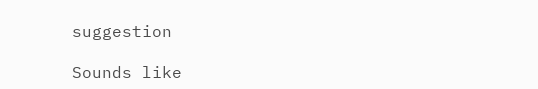suggestion

Sounds like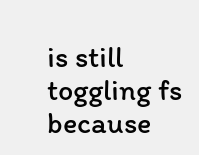is still toggling fs because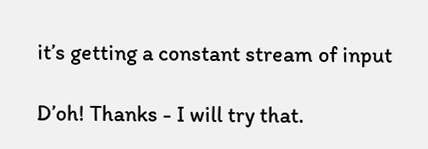it’s getting a constant stream of input

D’oh! Thanks - I will try that.